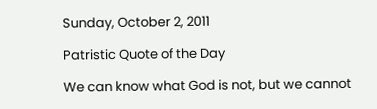Sunday, October 2, 2011

Patristic Quote of the Day

We can know what God is not, but we cannot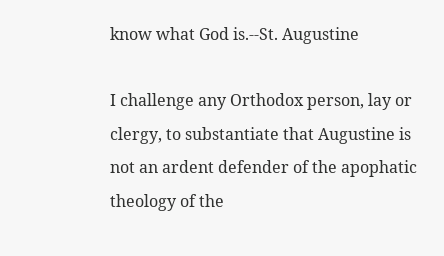know what God is.--St. Augustine

I challenge any Orthodox person, lay or clergy, to substantiate that Augustine is not an ardent defender of the apophatic theology of the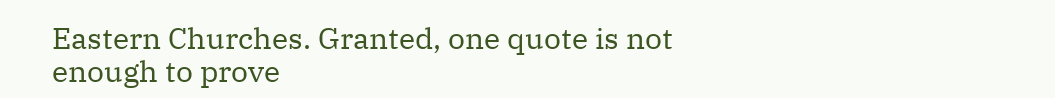Eastern Churches. Granted, one quote is not enough to prove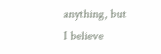anything, but I believe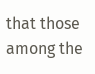that those among the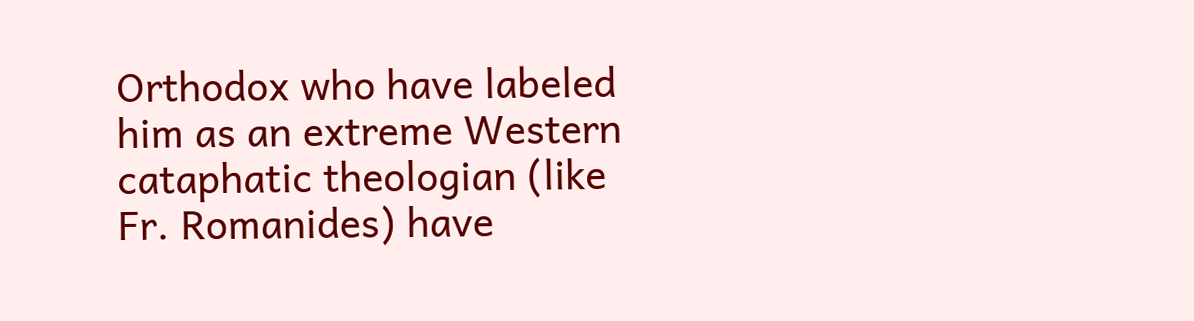Orthodox who have labeled him as an extreme Western cataphatic theologian (like Fr. Romanides) have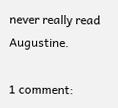never really read Augustine.

1 comment: